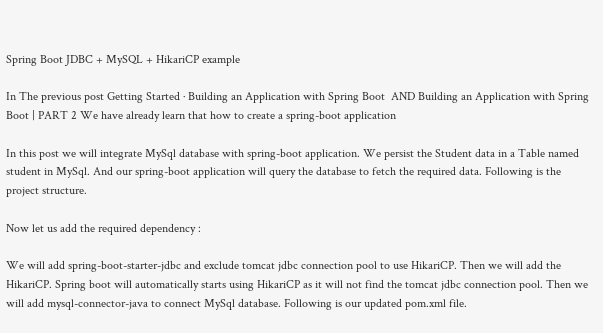Spring Boot JDBC + MySQL + HikariCP example

In The previous post Getting Started · Building an Application with Spring Boot  AND Building an Application with Spring Boot | PART 2 We have already learn that how to create a spring-boot application

In this post we will integrate MySql database with spring-boot application. We persist the Student data in a Table named student in MySql. And our spring-boot application will query the database to fetch the required data. Following is the project structure.

Now let us add the required dependency :

We will add spring-boot-starter-jdbc and exclude tomcat jdbc connection pool to use HikariCP. Then we will add the HikariCP. Spring boot will automatically starts using HikariCP as it will not find the tomcat jdbc connection pool. Then we will add mysql-connector-java to connect MySql database. Following is our updated pom.xml file.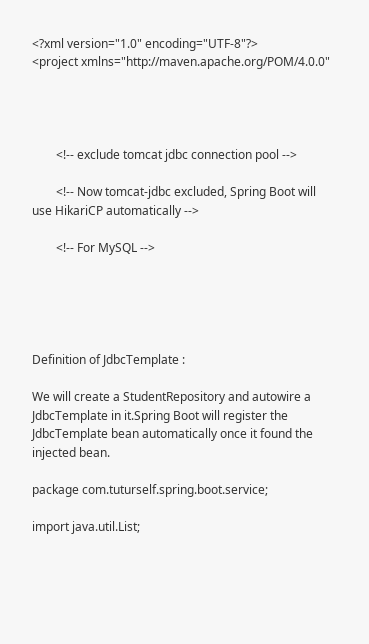<?xml version="1.0" encoding="UTF-8"?>
<project xmlns="http://maven.apache.org/POM/4.0.0"




        <!-- exclude tomcat jdbc connection pool -->

        <!-- Now tomcat-jdbc excluded, Spring Boot will use HikariCP automatically -->

        <!-- For MySQL -->





Definition of JdbcTemplate :

We will create a StudentRepository and autowire a JdbcTemplate in it.Spring Boot will register the JdbcTemplate bean automatically once it found the injected bean.

package com.tuturself.spring.boot.service;

import java.util.List;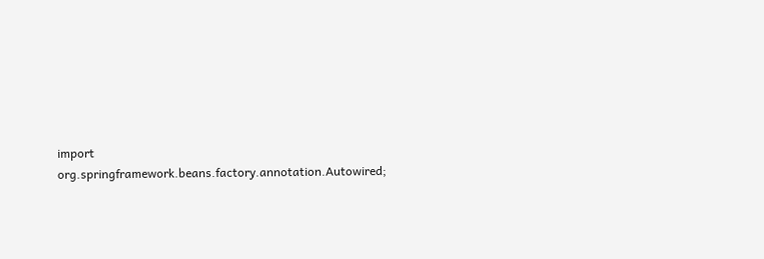import org.springframework.beans.factory.annotation.Autowired;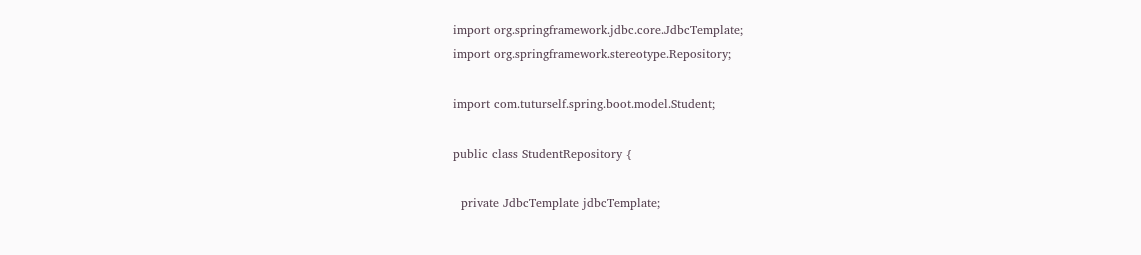import org.springframework.jdbc.core.JdbcTemplate;
import org.springframework.stereotype.Repository;

import com.tuturself.spring.boot.model.Student;

public class StudentRepository {

  private JdbcTemplate jdbcTemplate;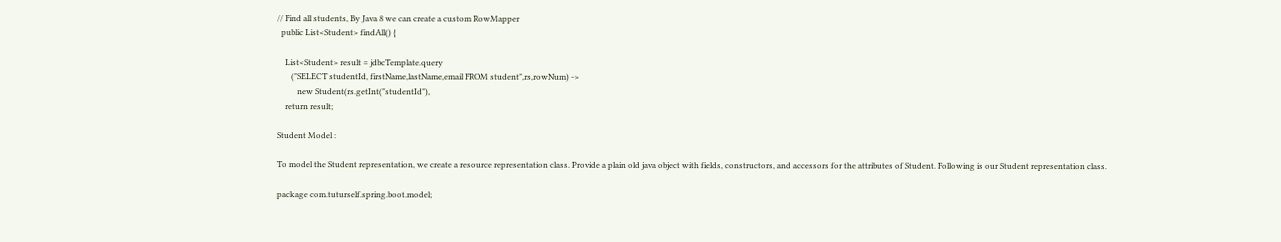// Find all students, By Java 8 we can create a custom RowMapper
  public List<Student> findAll() {

    List<Student> result = jdbcTemplate.query
       ("SELECT studentId, firstName,lastName,email FROM student",rs,rowNum) ->
          new Student(rs.getInt("studentId"),
    return result;

Student Model :

To model the Student representation, we create a resource representation class. Provide a plain old java object with fields, constructors, and accessors for the attributes of Student. Following is our Student representation class.

package com.tuturself.spring.boot.model;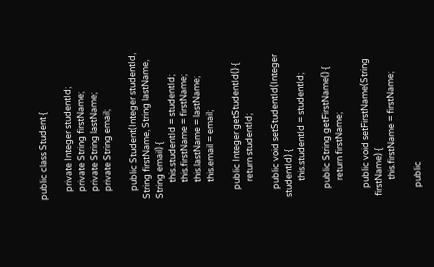public class Student {

    private Integer studentId;
    private String firstName;
    private String lastName;
    private String email;

    public Student(Integer studentId, String firstName, String lastName, String email) {
        this.studentId = studentId;
        this.firstName = firstName;
        this.lastName = lastName;
        this.email = email;

    public Integer getStudentId() {
        return studentId;

    public void setStudentId(Integer studentId) {
        this.studentId = studentId;

    public String getFirstName() {
        return firstName;

    public void setFirstName(String firstName) {
        this.firstName = firstName;

    public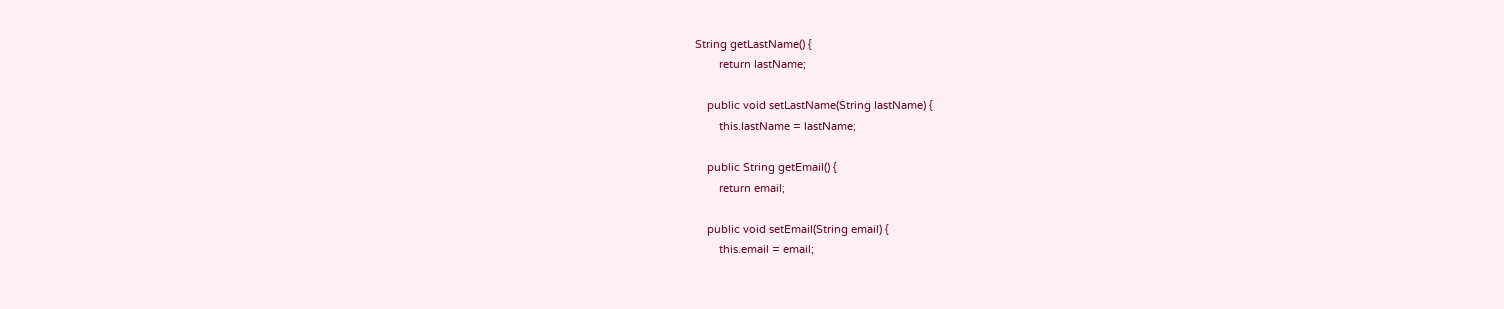String getLastName() {
        return lastName;

    public void setLastName(String lastName) {
        this.lastName = lastName;

    public String getEmail() {
        return email;

    public void setEmail(String email) {
        this.email = email;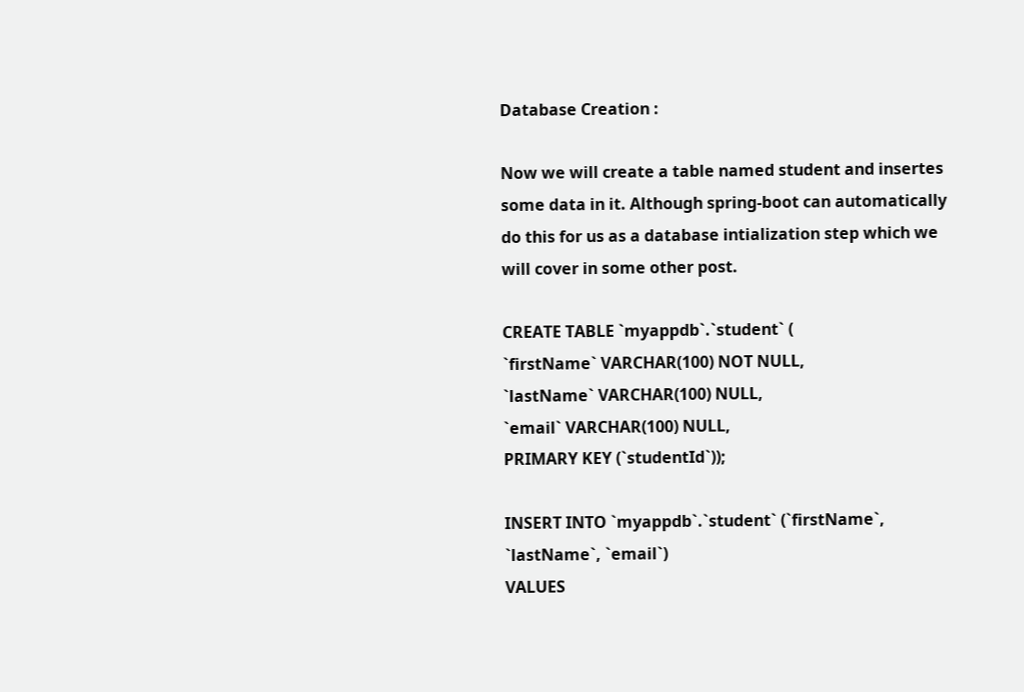Database Creation :

Now we will create a table named student and insertes some data in it. Although spring-boot can automatically do this for us as a database intialization step which we will cover in some other post.

CREATE TABLE `myappdb`.`student` (
`firstName` VARCHAR(100) NOT NULL,
`lastName` VARCHAR(100) NULL,
`email` VARCHAR(100) NULL,
PRIMARY KEY (`studentId`));

INSERT INTO `myappdb`.`student` (`firstName`, `lastName`, `email`)
VALUES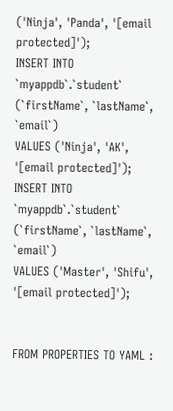('Ninja', 'Panda', '[email protected]');
INSERT INTO `myappdb`.`student` (`firstName`, `lastName`, `email`)
VALUES ('Ninja', 'AK', '[email protected]');
INSERT INTO `myappdb`.`student` (`firstName`, `lastName`, `email`)
VALUES ('Master', 'Shifu', '[email protected]');


FROM PROPERTIES TO YAML :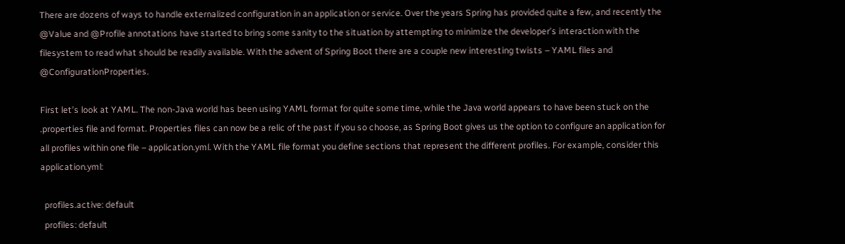There are dozens of ways to handle externalized configuration in an application or service. Over the years Spring has provided quite a few, and recently the @Value and @Profile annotations have started to bring some sanity to the situation by attempting to minimize the developer’s interaction with the filesystem to read what should be readily available. With the advent of Spring Boot there are a couple new interesting twists – YAML files and @ConfigurationProperties.

First let’s look at YAML. The non-Java world has been using YAML format for quite some time, while the Java world appears to have been stuck on the .properties file and format. Properties files can now be a relic of the past if you so choose, as Spring Boot gives us the option to configure an application for all profiles within one file – application.yml. With the YAML file format you define sections that represent the different profiles. For example, consider this application.yml:

  profiles.active: default
  profiles: default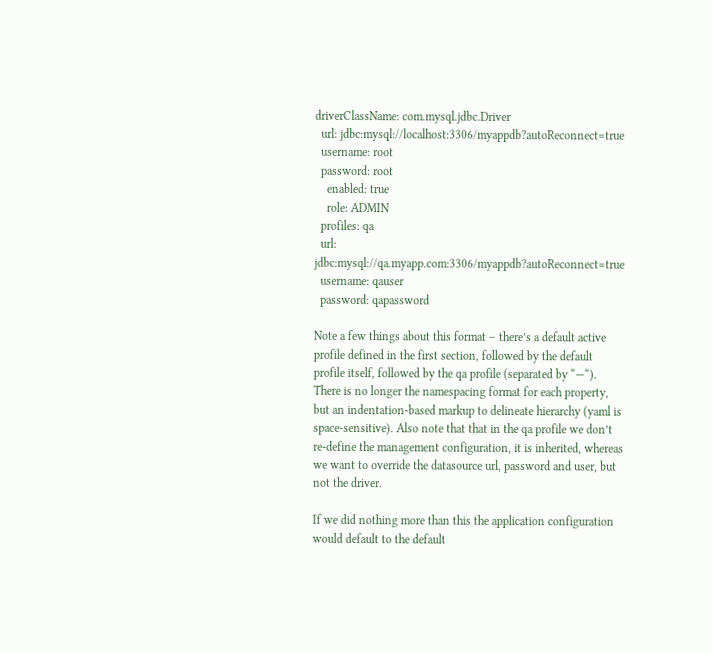driverClassName: com.mysql.jdbc.Driver
  url: jdbc:mysql://localhost:3306/myappdb?autoReconnect=true
  username: root
  password: root
    enabled: true
    role: ADMIN
  profiles: qa
  url: jdbc:mysql://qa.myapp.com:3306/myappdb?autoReconnect=true
  username: qauser
  password: qapassword

Note a few things about this format – there’s a default active profile defined in the first section, followed by the default profile itself, followed by the qa profile (separated by “—“). There is no longer the namespacing format for each property, but an indentation-based markup to delineate hierarchy (yaml is space-sensitive). Also note that that in the qa profile we don’t re-define the management configuration, it is inherited, whereas we want to override the datasource url, password and user, but not the driver.

If we did nothing more than this the application configuration would default to the default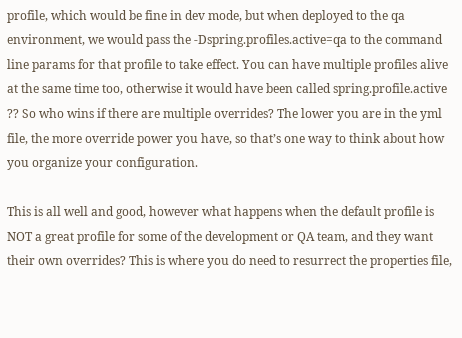profile, which would be fine in dev mode, but when deployed to the qa environment, we would pass the -Dspring.profiles.active=qa to the command line params for that profile to take effect. You can have multiple profiles alive at the same time too, otherwise it would have been called spring.profile.active ?? So who wins if there are multiple overrides? The lower you are in the yml file, the more override power you have, so that’s one way to think about how you organize your configuration.

This is all well and good, however what happens when the default profile is NOT a great profile for some of the development or QA team, and they want their own overrides? This is where you do need to resurrect the properties file,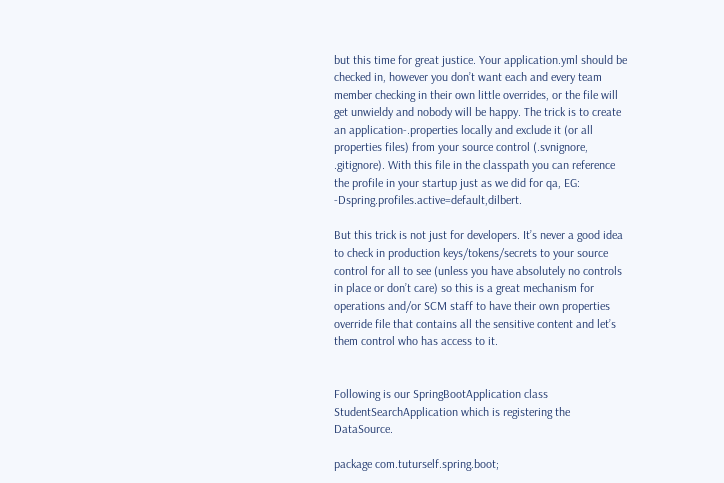but this time for great justice. Your application.yml should be checked in, however you don’t want each and every team member checking in their own little overrides, or the file will get unwieldy and nobody will be happy. The trick is to create an application-.properties locally and exclude it (or all properties files) from your source control (.svnignore, .gitignore). With this file in the classpath you can reference the profile in your startup just as we did for qa, EG: -Dspring.profiles.active=default,dilbert.

But this trick is not just for developers. It’s never a good idea to check in production keys/tokens/secrets to your source control for all to see (unless you have absolutely no controls in place or don’t care) so this is a great mechanism for operations and/or SCM staff to have their own properties override file that contains all the sensitive content and let’s them control who has access to it.


Following is our SpringBootApplication class StudentSearchApplication which is registering the DataSource.

package com.tuturself.spring.boot;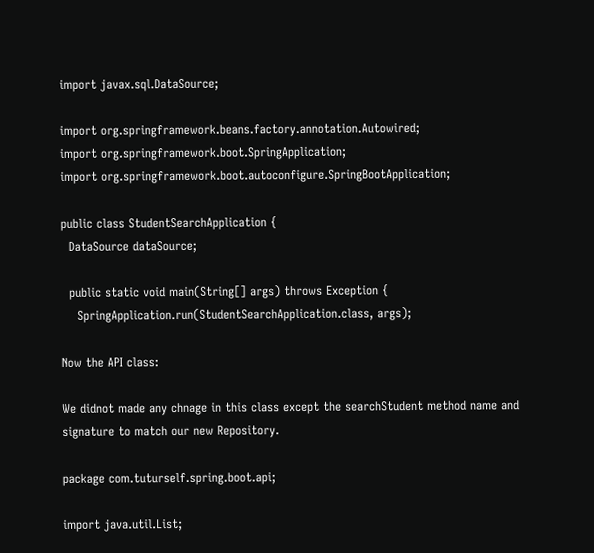import javax.sql.DataSource;

import org.springframework.beans.factory.annotation.Autowired;
import org.springframework.boot.SpringApplication;
import org.springframework.boot.autoconfigure.SpringBootApplication;

public class StudentSearchApplication {
  DataSource dataSource;

  public static void main(String[] args) throws Exception {
    SpringApplication.run(StudentSearchApplication.class, args);

Now the API class:

We didnot made any chnage in this class except the searchStudent method name and signature to match our new Repository.

package com.tuturself.spring.boot.api;

import java.util.List;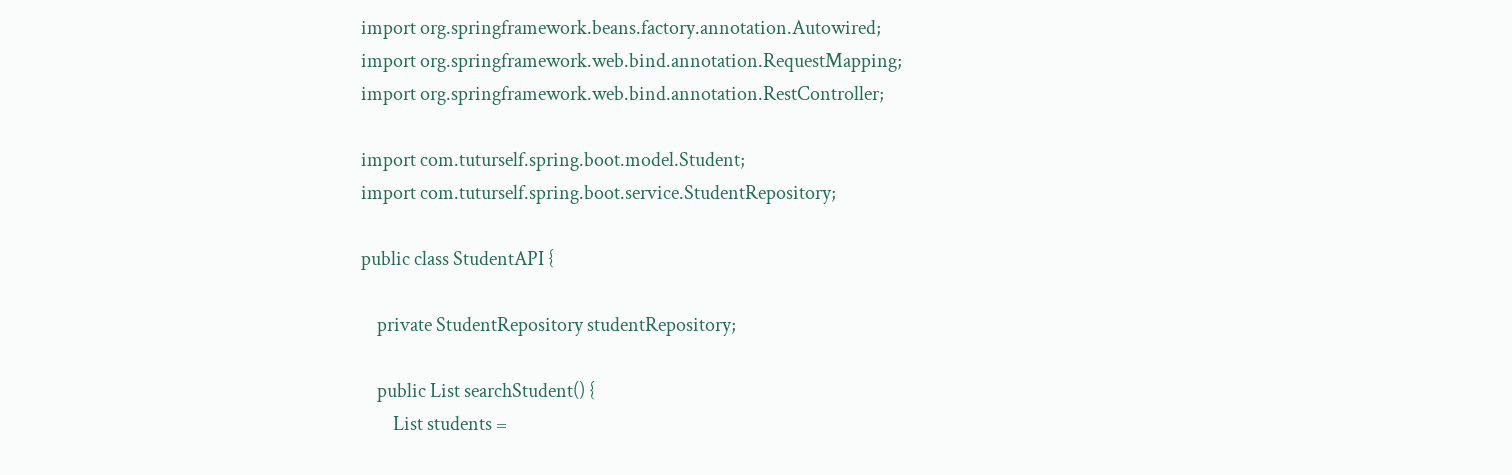import org.springframework.beans.factory.annotation.Autowired;
import org.springframework.web.bind.annotation.RequestMapping;
import org.springframework.web.bind.annotation.RestController;

import com.tuturself.spring.boot.model.Student;
import com.tuturself.spring.boot.service.StudentRepository;

public class StudentAPI {

    private StudentRepository studentRepository;

    public List searchStudent() {
        List students =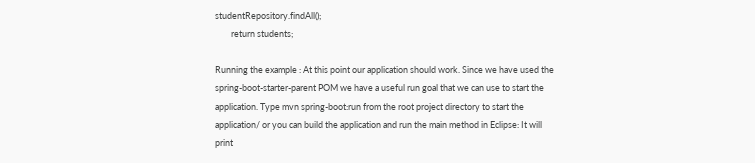studentRepository.findAll();
        return students;

Running the example : At this point our application should work. Since we have used the spring-boot-starter-parent POM we have a useful run goal that we can use to start the application. Type mvn spring-boot:run from the root project directory to start the application/ or you can build the application and run the main method in Eclipse: It will print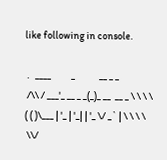like following in console.

 .   ____          _            __ _ _
 /\\ / ___'_ __ _ _(_)_ __  __ _ \ \ \ \
( ( )\___ | '_ | '_| | '_ \/ _` | \ \ \ \
 \\/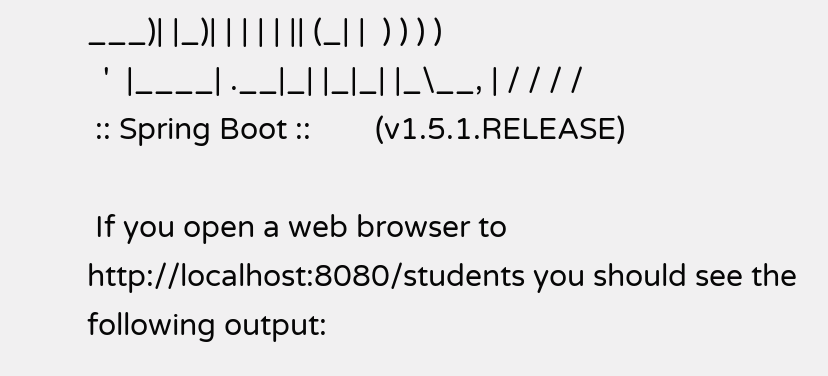___)| |_)| | | | | || (_| |  ) ) ) )
  '  |____| .__|_| |_|_| |_\__, | / / / /
 :: Spring Boot ::        (v1.5.1.RELEASE)

 If you open a web browser to http://localhost:8080/students you should see the following output: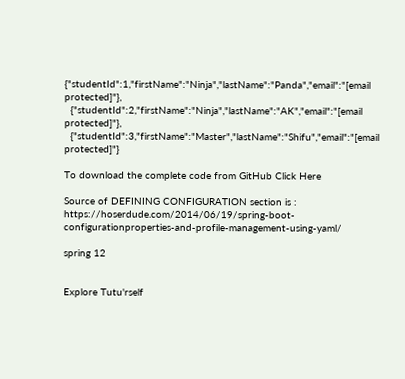{"studentId":1,"firstName":"Ninja","lastName":"Panda","email":"[email protected]"},
  {"studentId":2,"firstName":"Ninja","lastName":"AK","email":"[email protected]"},
  {"studentId":3,"firstName":"Master","lastName":"Shifu","email":"[email protected]"}

To download the complete code from GitHub Click Here

Source of DEFINING CONFIGURATION section is : https://hoserdude.com/2014/06/19/spring-boot-configurationproperties-and-profile-management-using-yaml/

spring 12


Explore Tutu'rself